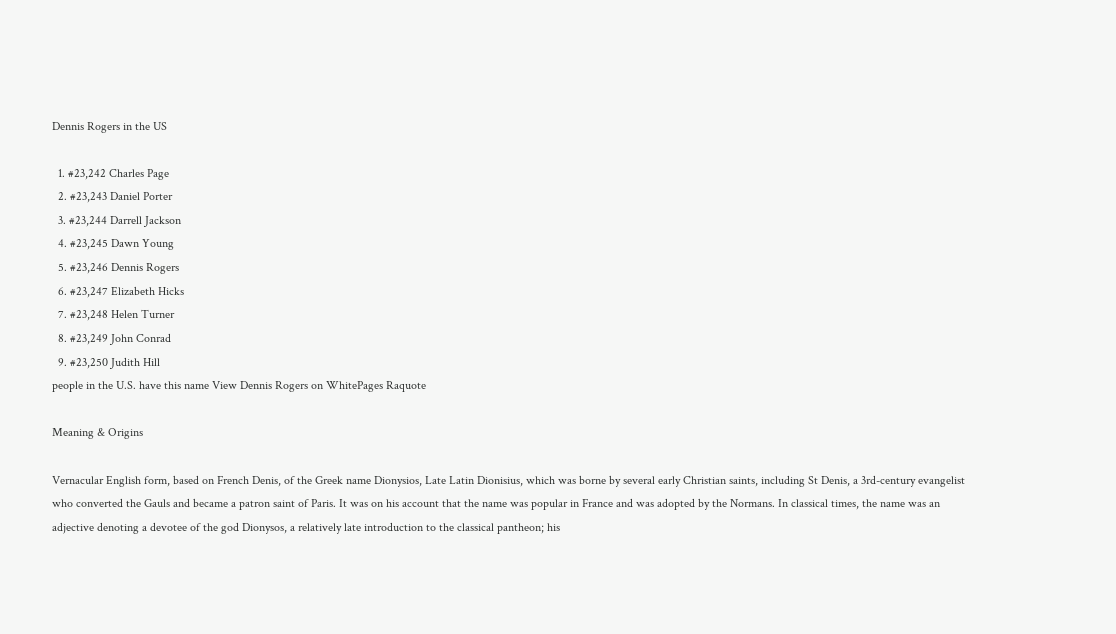Dennis Rogers in the US

  1. #23,242 Charles Page
  2. #23,243 Daniel Porter
  3. #23,244 Darrell Jackson
  4. #23,245 Dawn Young
  5. #23,246 Dennis Rogers
  6. #23,247 Elizabeth Hicks
  7. #23,248 Helen Turner
  8. #23,249 John Conrad
  9. #23,250 Judith Hill
people in the U.S. have this name View Dennis Rogers on WhitePages Raquote

Meaning & Origins

Vernacular English form, based on French Denis, of the Greek name Dionysios, Late Latin Dionisius, which was borne by several early Christian saints, including St Denis, a 3rd-century evangelist who converted the Gauls and became a patron saint of Paris. It was on his account that the name was popular in France and was adopted by the Normans. In classical times, the name was an adjective denoting a devotee of the god Dionysos, a relatively late introduction to the classical pantheon; his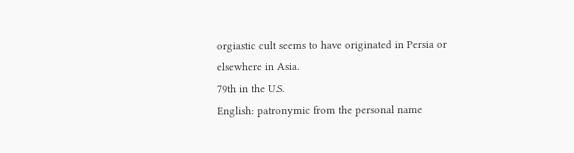orgiastic cult seems to have originated in Persia or elsewhere in Asia.
79th in the U.S.
English: patronymic from the personal name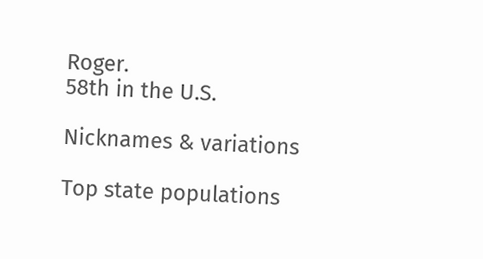Roger.
58th in the U.S.

Nicknames & variations

Top state populations